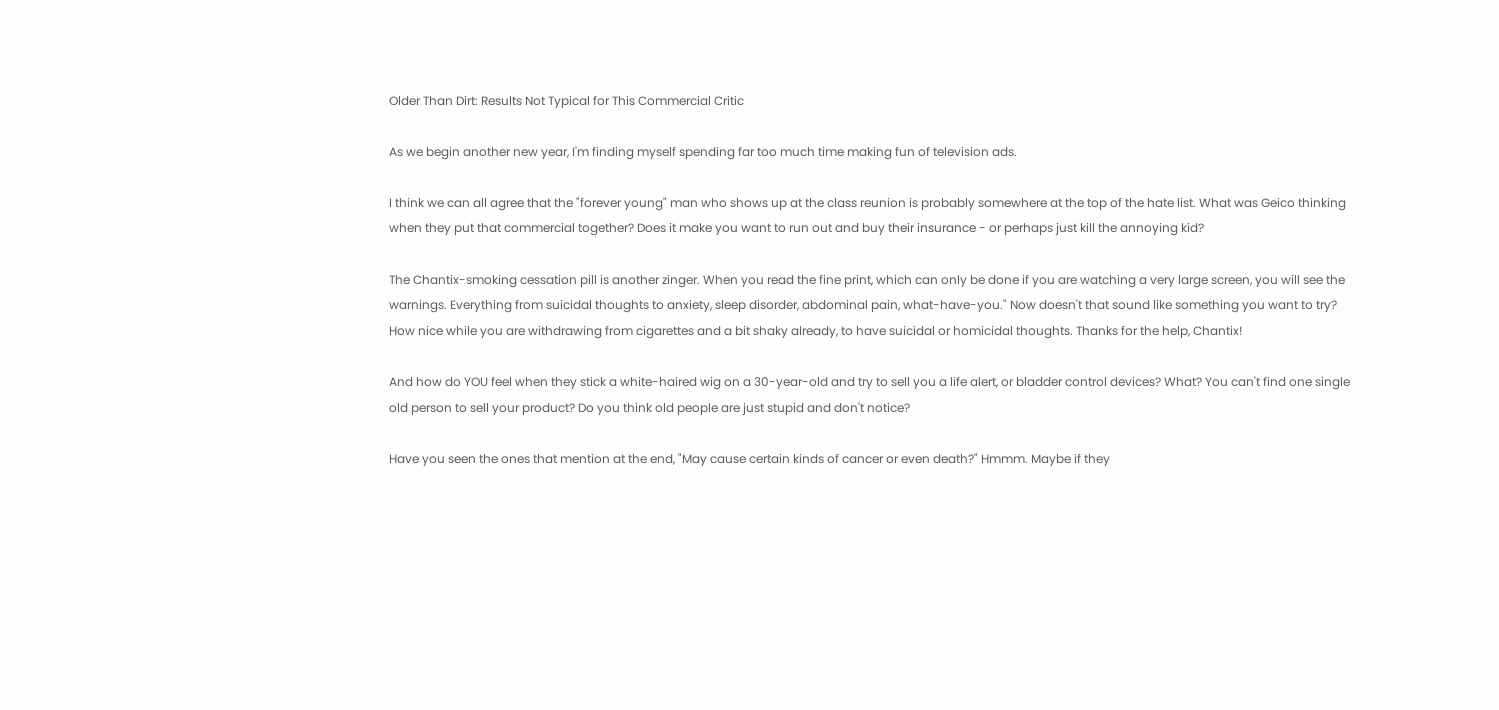Older Than Dirt: Results Not Typical for This Commercial Critic

As we begin another new year, I'm finding myself spending far too much time making fun of television ads.

I think we can all agree that the "forever young" man who shows up at the class reunion is probably somewhere at the top of the hate list. What was Geico thinking when they put that commercial together? Does it make you want to run out and buy their insurance - or perhaps just kill the annoying kid?

The Chantix-smoking cessation pill is another zinger. When you read the fine print, which can only be done if you are watching a very large screen, you will see the warnings. Everything from suicidal thoughts to anxiety, sleep disorder, abdominal pain, what-have-you." Now doesn't that sound like something you want to try? How nice while you are withdrawing from cigarettes and a bit shaky already, to have suicidal or homicidal thoughts. Thanks for the help, Chantix!

And how do YOU feel when they stick a white-haired wig on a 30-year-old and try to sell you a life alert, or bladder control devices? What? You can't find one single old person to sell your product? Do you think old people are just stupid and don't notice?

Have you seen the ones that mention at the end, "May cause certain kinds of cancer or even death?" Hmmm. Maybe if they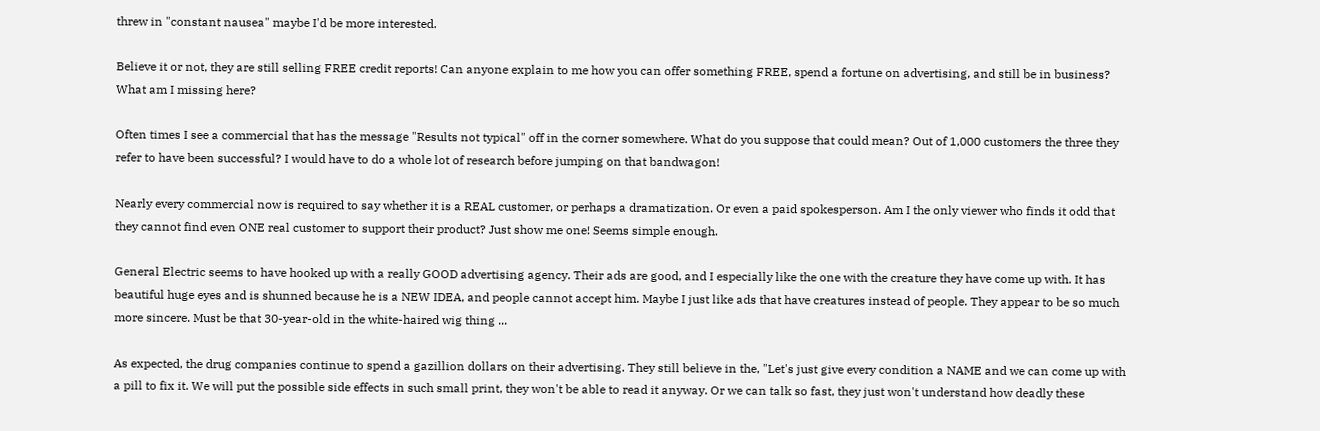threw in "constant nausea" maybe I'd be more interested.

Believe it or not, they are still selling FREE credit reports! Can anyone explain to me how you can offer something FREE, spend a fortune on advertising, and still be in business? What am I missing here?

Often times I see a commercial that has the message "Results not typical" off in the corner somewhere. What do you suppose that could mean? Out of 1,000 customers the three they refer to have been successful? I would have to do a whole lot of research before jumping on that bandwagon!

Nearly every commercial now is required to say whether it is a REAL customer, or perhaps a dramatization. Or even a paid spokesperson. Am I the only viewer who finds it odd that they cannot find even ONE real customer to support their product? Just show me one! Seems simple enough.

General Electric seems to have hooked up with a really GOOD advertising agency. Their ads are good, and I especially like the one with the creature they have come up with. It has beautiful huge eyes and is shunned because he is a NEW IDEA, and people cannot accept him. Maybe I just like ads that have creatures instead of people. They appear to be so much more sincere. Must be that 30-year-old in the white-haired wig thing ...

As expected, the drug companies continue to spend a gazillion dollars on their advertising. They still believe in the, "Let's just give every condition a NAME and we can come up with a pill to fix it. We will put the possible side effects in such small print, they won't be able to read it anyway. Or we can talk so fast, they just won't understand how deadly these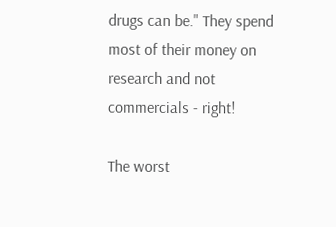drugs can be." They spend most of their money on research and not commercials - right!

The worst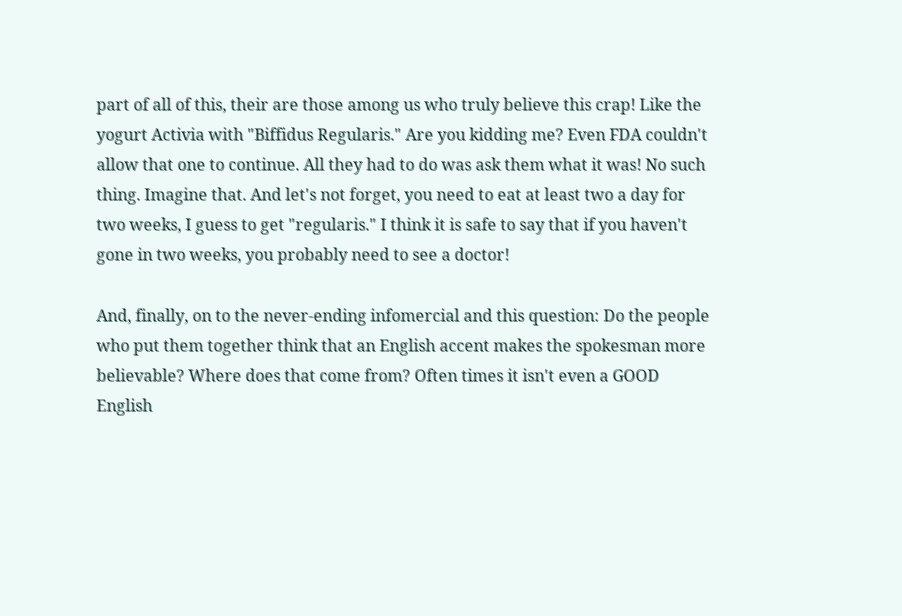part of all of this, their are those among us who truly believe this crap! Like the yogurt Activia with "Biffidus Regularis." Are you kidding me? Even FDA couldn't allow that one to continue. All they had to do was ask them what it was! No such thing. Imagine that. And let's not forget, you need to eat at least two a day for two weeks, I guess to get "regularis." I think it is safe to say that if you haven't gone in two weeks, you probably need to see a doctor!

And, finally, on to the never-ending infomercial and this question: Do the people who put them together think that an English accent makes the spokesman more believable? Where does that come from? Often times it isn't even a GOOD English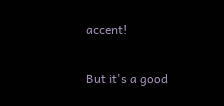accent!

But it's a good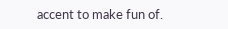accent to make fun of.